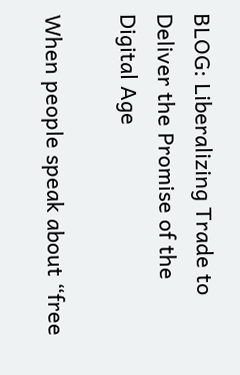BLOG: Liberalizing Trade to Deliver the Promise of the Digital Age

When people speak about “free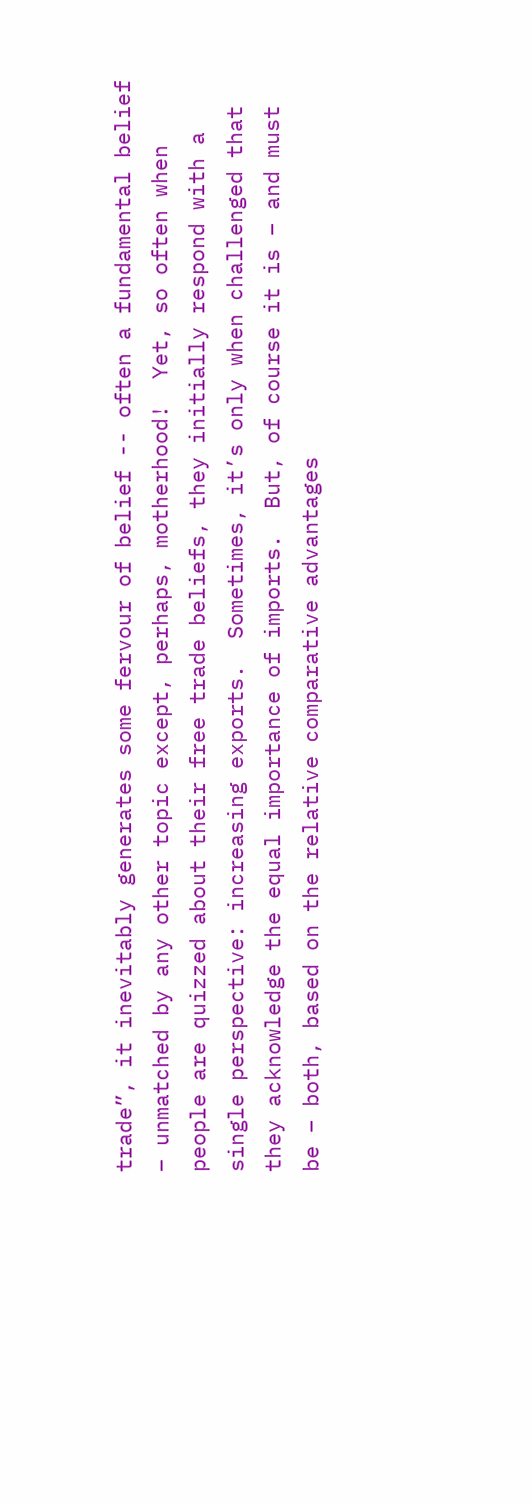trade”, it inevitably generates some fervour of belief -- often a fundamental belief – unmatched by any other topic except, perhaps, motherhood!  Yet, so often when people are quizzed about their free trade beliefs, they initially respond with a single perspective: increasing exports.  Sometimes, it’s only when challenged that they acknowledge the equal importance of imports.  But, of course it is – and must be – both, based on the relative comparative advantages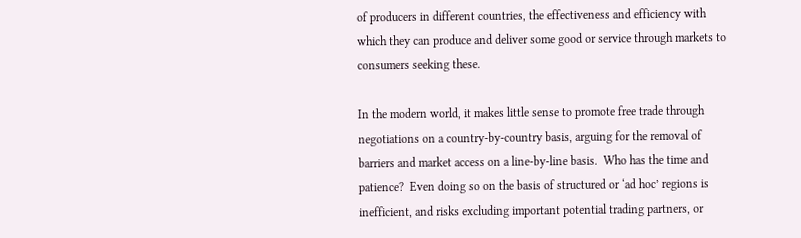of producers in different countries, the effectiveness and efficiency with which they can produce and deliver some good or service through markets to consumers seeking these.

In the modern world, it makes little sense to promote free trade through negotiations on a country-by-country basis, arguing for the removal of barriers and market access on a line-by-line basis.  Who has the time and patience?  Even doing so on the basis of structured or ‘ad hoc’ regions is inefficient, and risks excluding important potential trading partners, or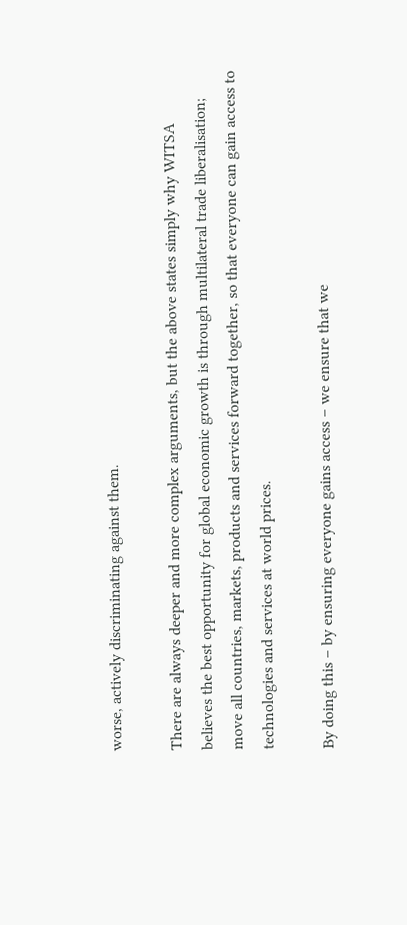worse, actively discriminating against them.

There are always deeper and more complex arguments, but the above states simply why WITSA believes the best opportunity for global economic growth is through multilateral trade liberalisation;  move all countries, markets, products and services forward together, so that everyone can gain access to technologies and services at world prices.

By doing this – by ensuring everyone gains access – we ensure that we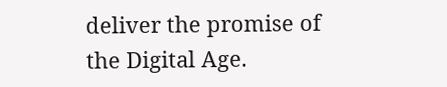deliver the promise of the Digital Age.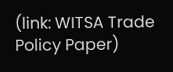(link: WITSA Trade Policy Paper)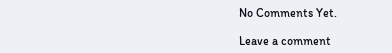No Comments Yet.

Leave a comment